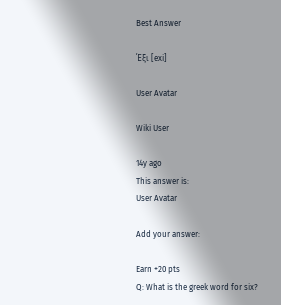Best Answer

Έξι [exi]

User Avatar

Wiki User

14y ago
This answer is:
User Avatar

Add your answer:

Earn +20 pts
Q: What is the greek word for six?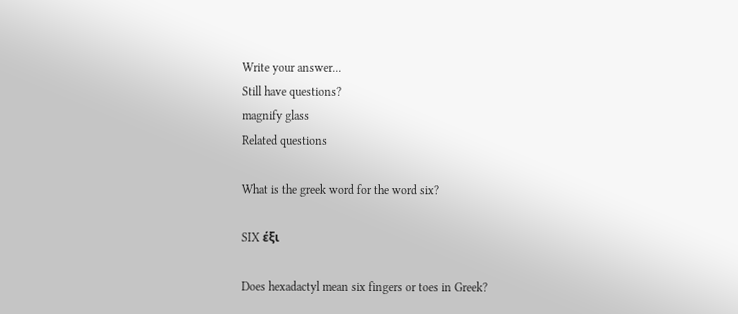Write your answer...
Still have questions?
magnify glass
Related questions

What is the greek word for the word six?

SIX έξι

Does hexadactyl mean six fingers or toes in Greek?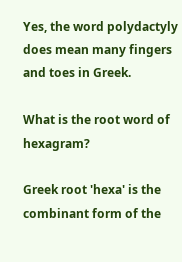Yes, the word polydactyly does mean many fingers and toes in Greek.

What is the root word of hexagram?

Greek root 'hexa' is the combinant form of the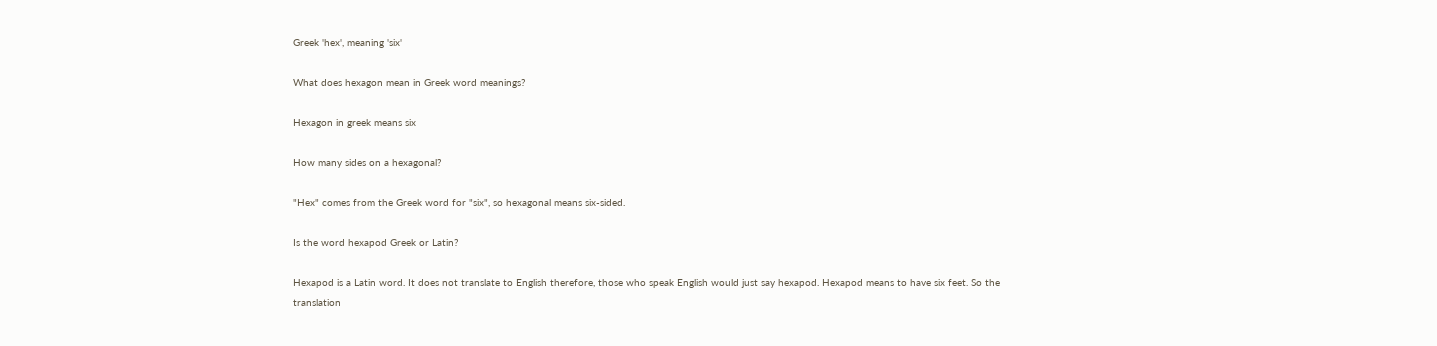Greek 'hex', meaning 'six'

What does hexagon mean in Greek word meanings?

Hexagon in greek means six

How many sides on a hexagonal?

"Hex" comes from the Greek word for "six", so hexagonal means six-sided.

Is the word hexapod Greek or Latin?

Hexapod is a Latin word. It does not translate to English therefore, those who speak English would just say hexapod. Hexapod means to have six feet. So the translation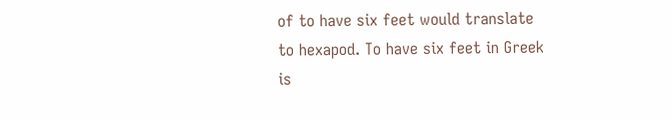of to have six feet would translate to hexapod. To have six feet in Greek is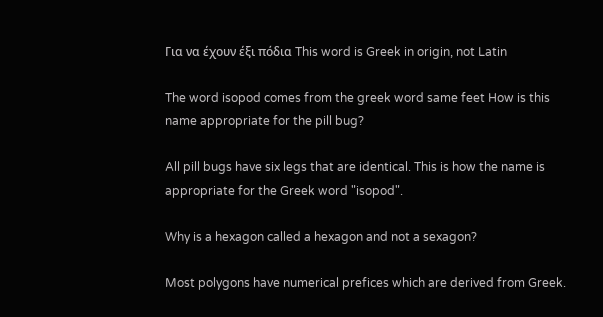Για να έχουν έξι πόδια This word is Greek in origin, not Latin

The word isopod comes from the greek word same feet How is this name appropriate for the pill bug?

All pill bugs have six legs that are identical. This is how the name is appropriate for the Greek word "isopod".

Why is a hexagon called a hexagon and not a sexagon?

Most polygons have numerical prefices which are derived from Greek.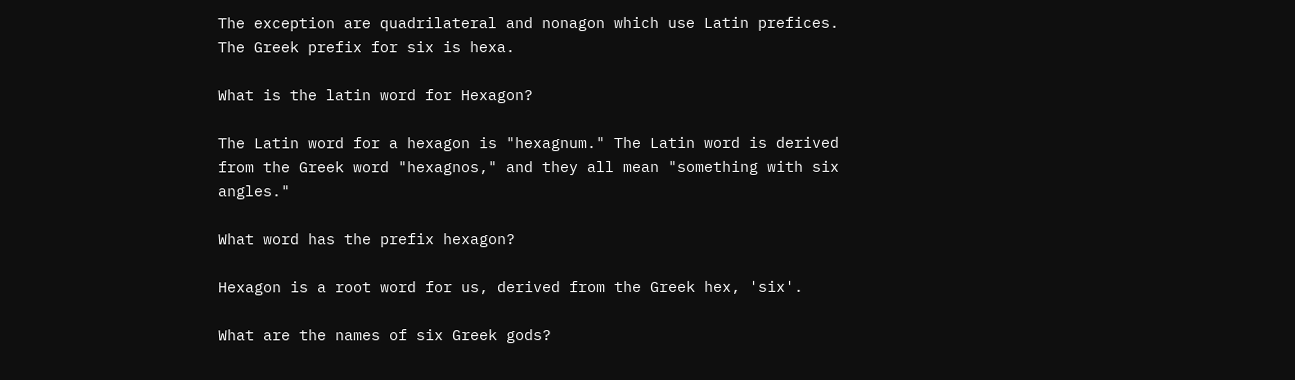The exception are quadrilateral and nonagon which use Latin prefices. The Greek prefix for six is hexa.

What is the latin word for Hexagon?

The Latin word for a hexagon is "hexagnum." The Latin word is derived from the Greek word "hexagnos," and they all mean "something with six angles."

What word has the prefix hexagon?

Hexagon is a root word for us, derived from the Greek hex, 'six'.

What are the names of six Greek gods?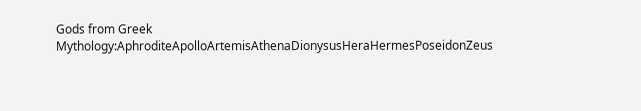Gods from Greek Mythology:AphroditeApolloArtemisAthenaDionysusHeraHermesPoseidonZeus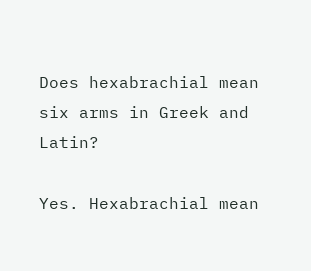Does hexabrachial mean six arms in Greek and Latin?

Yes. Hexabrachial mean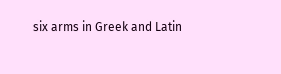six arms in Greek and Latin